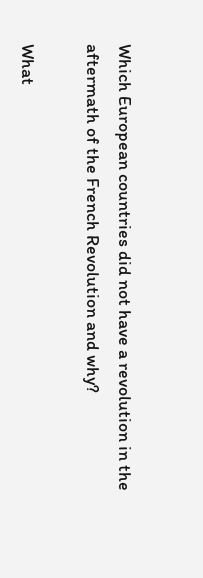Which European countries did not have a revolution in the aftermath of the French Revolution and why?

What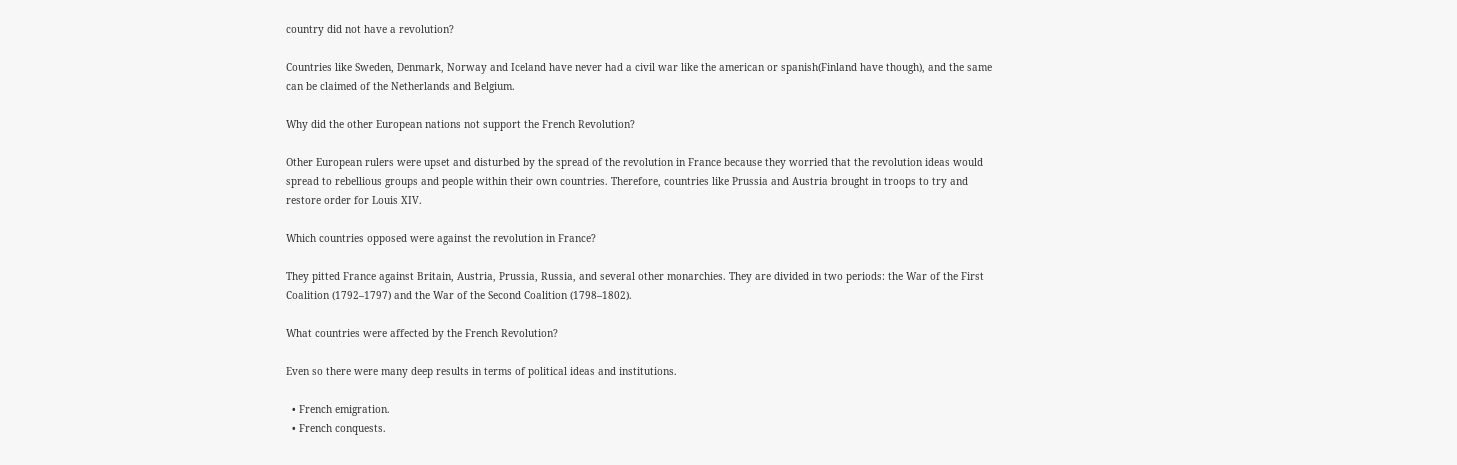country did not have a revolution?

Countries like Sweden, Denmark, Norway and Iceland have never had a civil war like the american or spanish(Finland have though), and the same can be claimed of the Netherlands and Belgium.

Why did the other European nations not support the French Revolution?

Other European rulers were upset and disturbed by the spread of the revolution in France because they worried that the revolution ideas would spread to rebellious groups and people within their own countries. Therefore, countries like Prussia and Austria brought in troops to try and restore order for Louis XIV.

Which countries opposed were against the revolution in France?

They pitted France against Britain, Austria, Prussia, Russia, and several other monarchies. They are divided in two periods: the War of the First Coalition (1792–1797) and the War of the Second Coalition (1798–1802).

What countries were affected by the French Revolution?

Even so there were many deep results in terms of political ideas and institutions.

  • French emigration.
  • French conquests.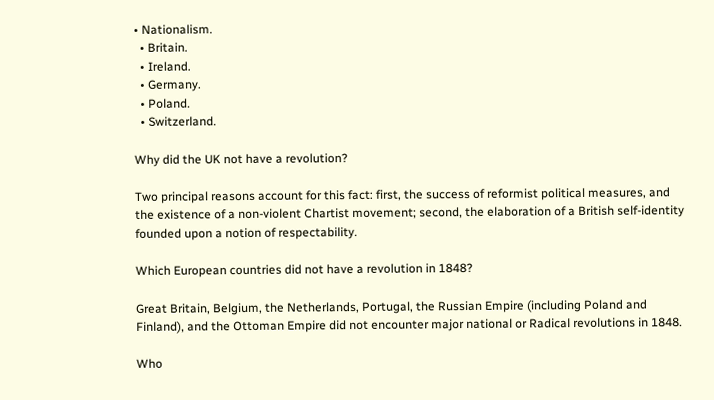• Nationalism.
  • Britain.
  • Ireland.
  • Germany.
  • Poland.
  • Switzerland.

Why did the UK not have a revolution?

Two principal reasons account for this fact: first, the success of reformist political measures, and the existence of a non-violent Chartist movement; second, the elaboration of a British self-identity founded upon a notion of respectability.

Which European countries did not have a revolution in 1848?

Great Britain, Belgium, the Netherlands, Portugal, the Russian Empire (including Poland and Finland), and the Ottoman Empire did not encounter major national or Radical revolutions in 1848.

Who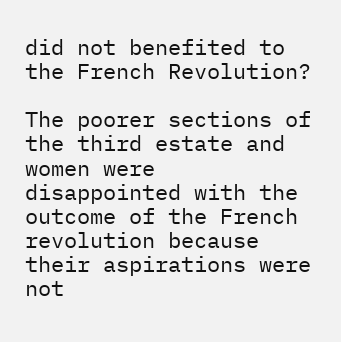did not benefited to the French Revolution?

The poorer sections of the third estate and women were disappointed with the outcome of the French revolution because their aspirations were not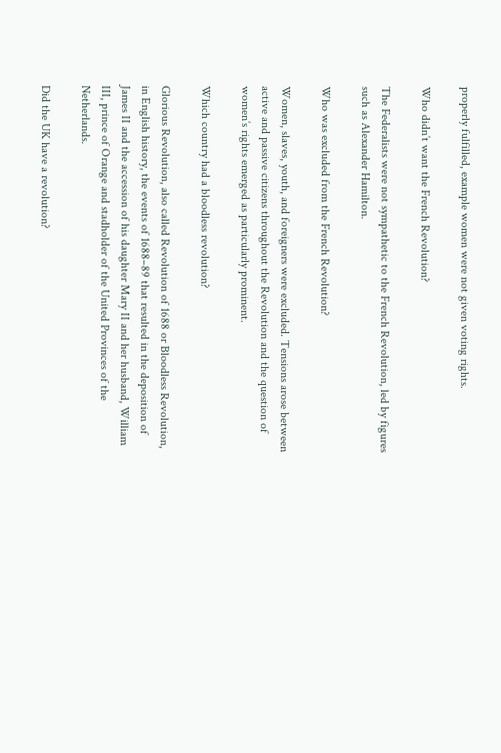properly fulfilled, example women were not given voting rights.

Who didn’t want the French Revolution?

The Federalists were not sympathetic to the French Revolution, led by figures such as Alexander Hamilton.

Who was excluded from the French Revolution?

Women, slaves, youth, and foreigners were excluded. Tensions arose between active and passive citizens throughout the Revolution and the question of women’s rights emerged as particularly prominent.

Which country had a bloodless revolution?

Glorious Revolution, also called Revolution of 1688 or Bloodless Revolution, in English history, the events of 1688–89 that resulted in the deposition of James II and the accession of his daughter Mary II and her husband, William III, prince of Orange and stadholder of the United Provinces of the Netherlands.

Did the UK have a revolution?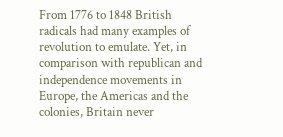From 1776 to 1848 British radicals had many examples of revolution to emulate. Yet, in comparison with republican and independence movements in Europe, the Americas and the colonies, Britain never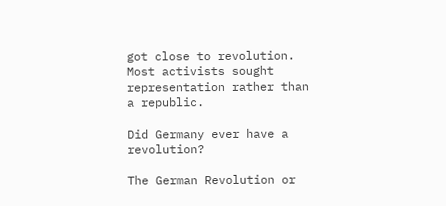got close to revolution. Most activists sought representation rather than a republic.

Did Germany ever have a revolution?

The German Revolution or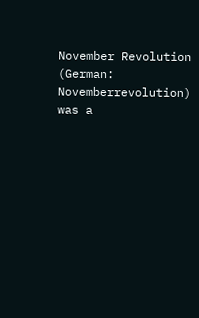November Revolution (German: Novemberrevolution) was a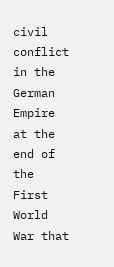civil conflict in the German Empire at the end of the First World War that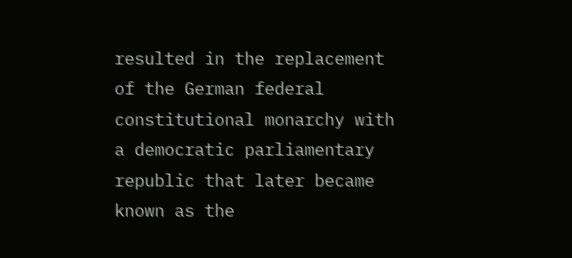resulted in the replacement of the German federal constitutional monarchy with a democratic parliamentary republic that later became known as the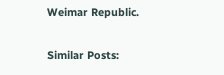Weimar Republic.

Similar Posts: